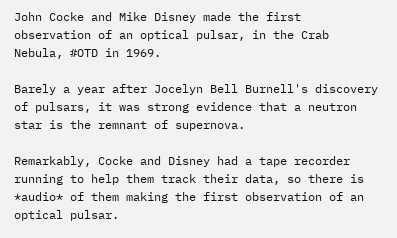John Cocke and Mike Disney made the first observation of an optical pulsar, in the Crab Nebula, #OTD in 1969.

Barely a year after Jocelyn Bell Burnell's discovery of pulsars, it was strong evidence that a neutron star is the remnant of supernova.

Remarkably, Cocke and Disney had a tape recorder running to help them track their data, so there is *audio* of them making the first observation of an optical pulsar.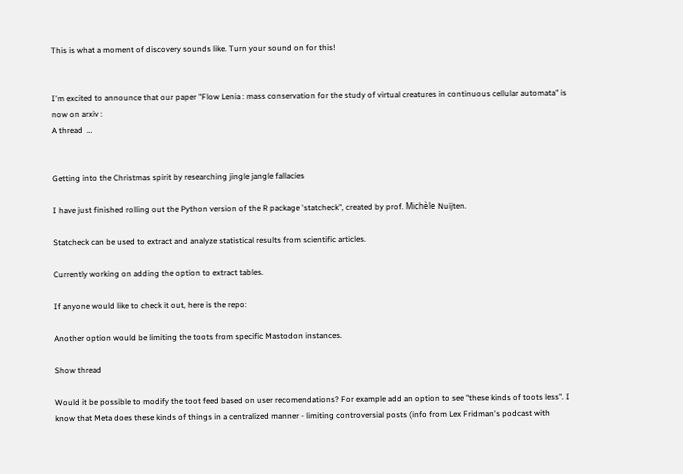This is what a moment of discovery sounds like. Turn your sound on for this!


I'm excited to announce that our paper "Flow Lenia : mass conservation for the study of virtual creatures in continuous cellular automata" is now on arxiv :
A thread  …


Getting into the Christmas spirit by researching jingle jangle fallacies

I have just finished rolling out the Python version of the R package 'statcheck", created by prof. Michèle Nuijten.

Statcheck can be used to extract and analyze statistical results from scientific articles.

Currently working on adding the option to extract tables.

If anyone would like to check it out, here is the repo:

Another option would be limiting the toots from specific Mastodon instances.

Show thread

Would it be possible to modify the toot feed based on user recomendations? For example add an option to see "these kinds of toots less". I know that Meta does these kinds of things in a centralized manner - limiting controversial posts (info from Lex Fridman's podcast with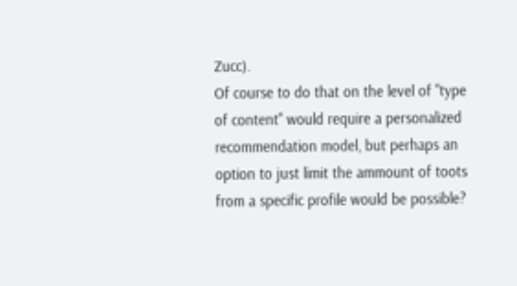Zucc).
Of course to do that on the level of "type of content" would require a personalized recommendation model, but perhaps an option to just limit the ammount of toots from a specific profile would be possible?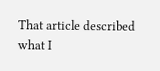That article described what I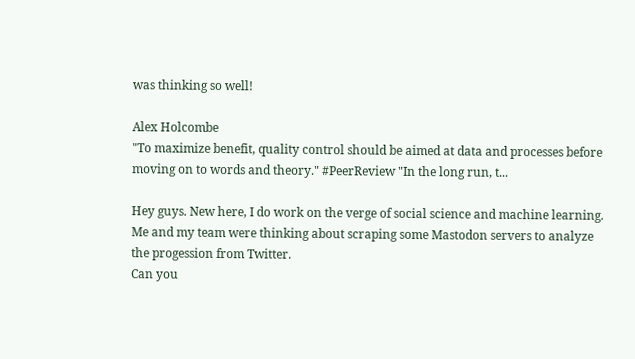was thinking so well!

Alex Holcombe
"To maximize benefit, quality control should be aimed at data and processes before moving on to words and theory." #PeerReview "In the long run, t...

Hey guys. New here, I do work on the verge of social science and machine learning. Me and my team were thinking about scraping some Mastodon servers to analyze the progession from Twitter.
Can you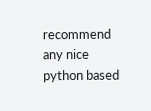recommend any nice python based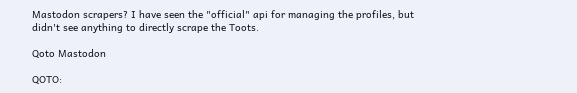Mastodon scrapers? I have seen the "official" api for managing the profiles, but didn't see anything to directly scrape the Toots.

Qoto Mastodon

QOTO: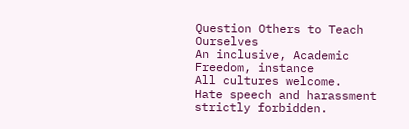Question Others to Teach Ourselves
An inclusive, Academic Freedom, instance
All cultures welcome.
Hate speech and harassment strictly forbidden.